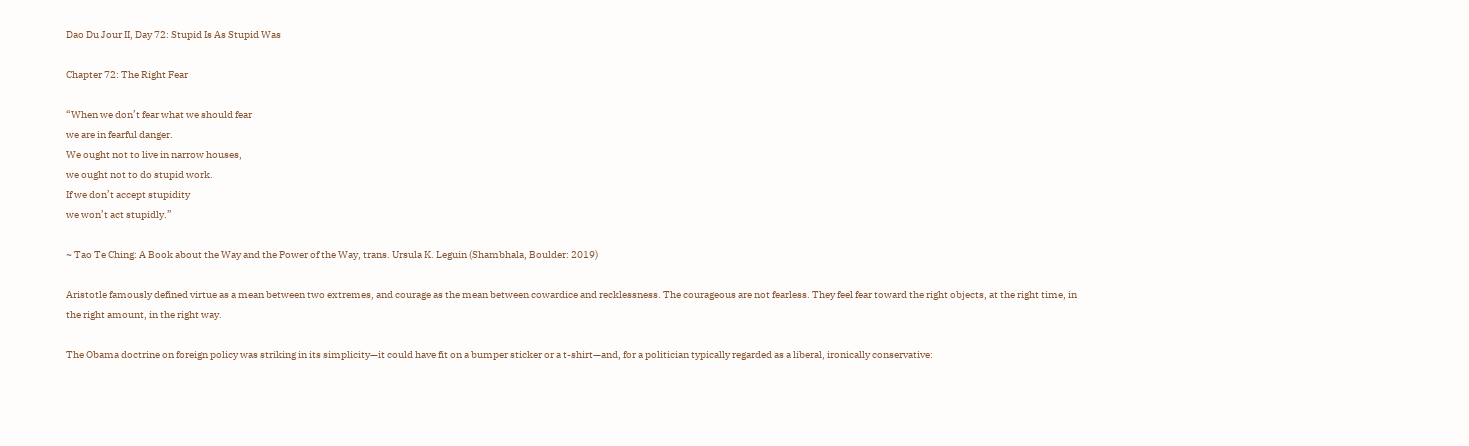Dao Du Jour II, Day 72: Stupid Is As Stupid Was

Chapter 72: The Right Fear

“When we don’t fear what we should fear
we are in fearful danger.
We ought not to live in narrow houses,
we ought not to do stupid work.
If we don’t accept stupidity
we won’t act stupidly.”

~ Tao Te Ching: A Book about the Way and the Power of the Way, trans. Ursula K. Leguin (Shambhala, Boulder: 2019)

Aristotle famously defined virtue as a mean between two extremes, and courage as the mean between cowardice and recklessness. The courageous are not fearless. They feel fear toward the right objects, at the right time, in the right amount, in the right way.

The Obama doctrine on foreign policy was striking in its simplicity—it could have fit on a bumper sticker or a t-shirt—and, for a politician typically regarded as a liberal, ironically conservative: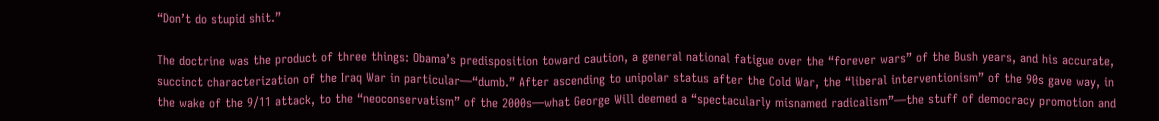“Don’t do stupid shit.”

The doctrine was the product of three things: Obama’s predisposition toward caution, a general national fatigue over the “forever wars” of the Bush years, and his accurate, succinct characterization of the Iraq War in particular—“dumb.” After ascending to unipolar status after the Cold War, the “liberal interventionism” of the 90s gave way, in the wake of the 9/11 attack, to the “neoconservatism” of the 2000s—what George Will deemed a “spectacularly misnamed radicalism”—the stuff of democracy promotion and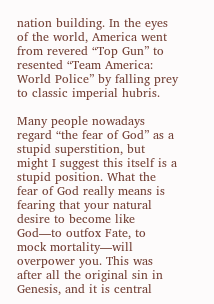nation building. In the eyes of the world, America went from revered “Top Gun” to resented “Team America: World Police” by falling prey to classic imperial hubris.

Many people nowadays regard “the fear of God” as a stupid superstition, but might I suggest this itself is a stupid position. What the fear of God really means is fearing that your natural desire to become like God—to outfox Fate, to mock mortality—will overpower you. This was after all the original sin in Genesis, and it is central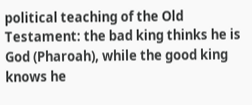political teaching of the Old Testament: the bad king thinks he is God (Pharoah), while the good king knows he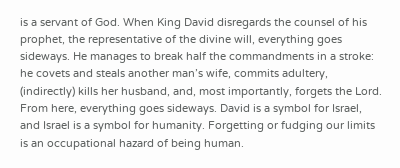is a servant of God. When King David disregards the counsel of his prophet, the representative of the divine will, everything goes sideways. He manages to break half the commandments in a stroke: he covets and steals another man’s wife, commits adultery, (indirectly) kills her husband, and, most importantly, forgets the Lord. From here, everything goes sideways. David is a symbol for Israel, and Israel is a symbol for humanity. Forgetting or fudging our limits is an occupational hazard of being human.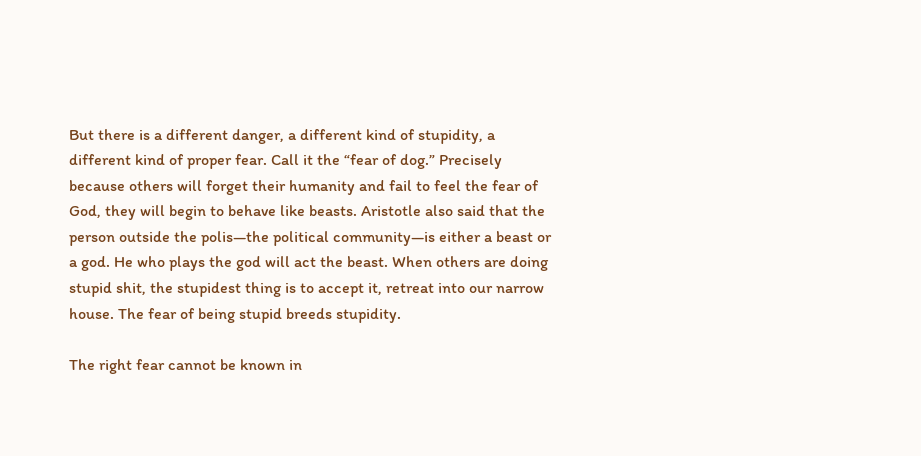But there is a different danger, a different kind of stupidity, a different kind of proper fear. Call it the “fear of dog.” Precisely because others will forget their humanity and fail to feel the fear of God, they will begin to behave like beasts. Aristotle also said that the person outside the polis—the political community—is either a beast or a god. He who plays the god will act the beast. When others are doing stupid shit, the stupidest thing is to accept it, retreat into our narrow house. The fear of being stupid breeds stupidity.

The right fear cannot be known in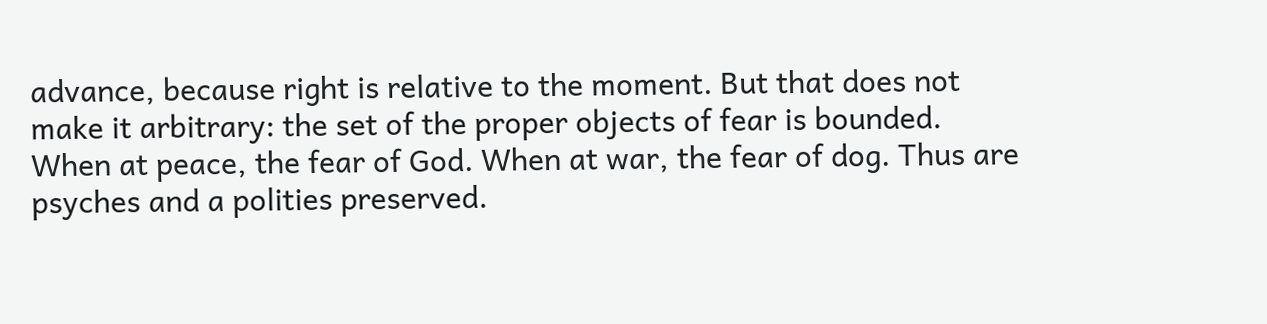advance, because right is relative to the moment. But that does not make it arbitrary: the set of the proper objects of fear is bounded. When at peace, the fear of God. When at war, the fear of dog. Thus are psyches and a polities preserved.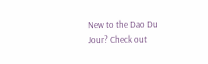New to the Dao Du Jour? Check out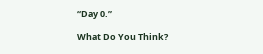“Day 0.”

What Do You Think?